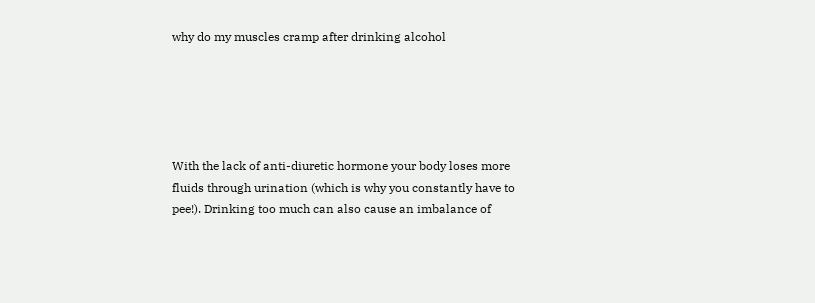why do my muscles cramp after drinking alcohol





With the lack of anti-diuretic hormone your body loses more fluids through urination (which is why you constantly have to pee!). Drinking too much can also cause an imbalance of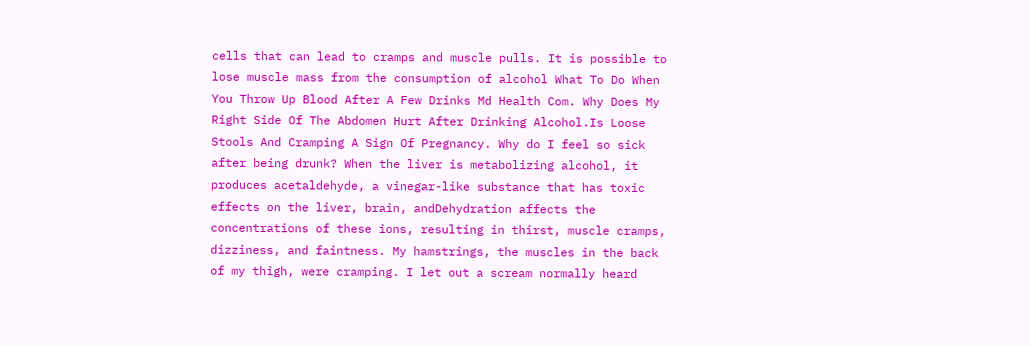cells that can lead to cramps and muscle pulls. It is possible to lose muscle mass from the consumption of alcohol What To Do When You Throw Up Blood After A Few Drinks Md Health Com. Why Does My Right Side Of The Abdomen Hurt After Drinking Alcohol.Is Loose Stools And Cramping A Sign Of Pregnancy. Why do I feel so sick after being drunk? When the liver is metabolizing alcohol, it produces acetaldehyde, a vinegar-like substance that has toxic effects on the liver, brain, andDehydration affects the concentrations of these ions, resulting in thirst, muscle cramps, dizziness, and faintness. My hamstrings, the muscles in the back of my thigh, were cramping. I let out a scream normally heard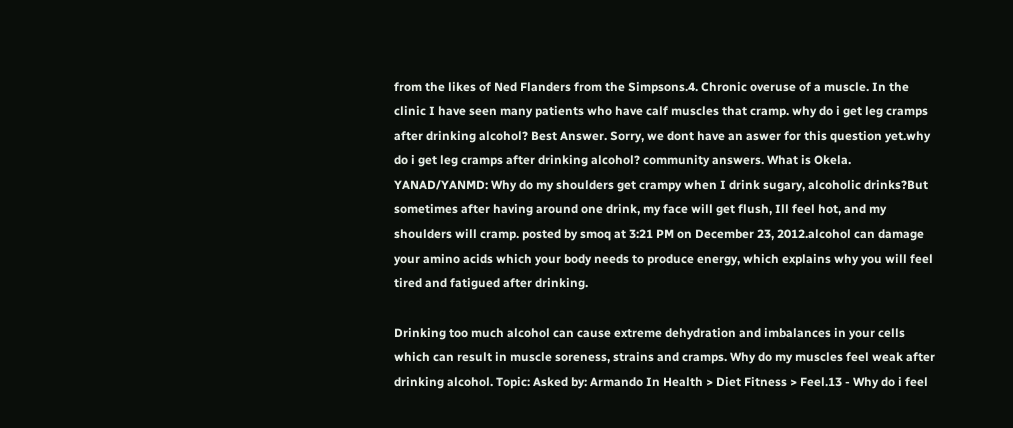from the likes of Ned Flanders from the Simpsons.4. Chronic overuse of a muscle. In the clinic I have seen many patients who have calf muscles that cramp. why do i get leg cramps after drinking alcohol? Best Answer. Sorry, we dont have an aswer for this question yet.why do i get leg cramps after drinking alcohol? community answers. What is Okela. YANAD/YANMD: Why do my shoulders get crampy when I drink sugary, alcoholic drinks?But sometimes after having around one drink, my face will get flush, Ill feel hot, and my shoulders will cramp. posted by smoq at 3:21 PM on December 23, 2012.alcohol can damage your amino acids which your body needs to produce energy, which explains why you will feel tired and fatigued after drinking.

Drinking too much alcohol can cause extreme dehydration and imbalances in your cells which can result in muscle soreness, strains and cramps. Why do my muscles feel weak after drinking alcohol. Topic: Asked by: Armando In Health > Diet Fitness > Feel.13 - Why do i feel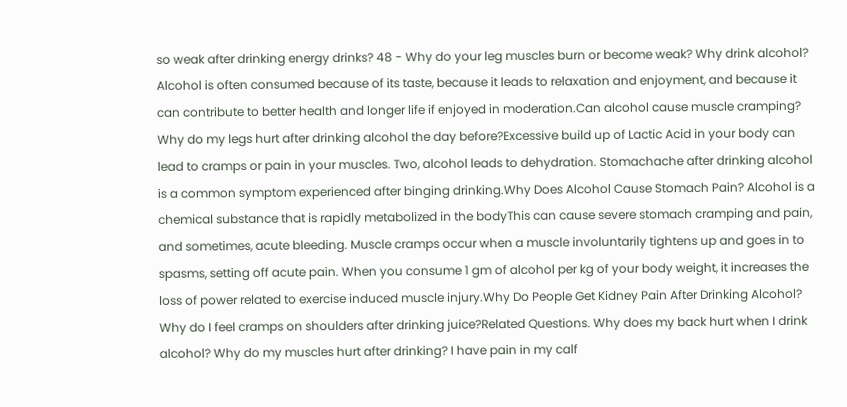so weak after drinking energy drinks? 48 - Why do your leg muscles burn or become weak? Why drink alcohol? Alcohol is often consumed because of its taste, because it leads to relaxation and enjoyment, and because it can contribute to better health and longer life if enjoyed in moderation.Can alcohol cause muscle cramping? Why do my legs hurt after drinking alcohol the day before?Excessive build up of Lactic Acid in your body can lead to cramps or pain in your muscles. Two, alcohol leads to dehydration. Stomachache after drinking alcohol is a common symptom experienced after binging drinking.Why Does Alcohol Cause Stomach Pain? Alcohol is a chemical substance that is rapidly metabolized in the bodyThis can cause severe stomach cramping and pain, and sometimes, acute bleeding. Muscle cramps occur when a muscle involuntarily tightens up and goes in to spasms, setting off acute pain. When you consume 1 gm of alcohol per kg of your body weight, it increases the loss of power related to exercise induced muscle injury.Why Do People Get Kidney Pain After Drinking Alcohol? Why do I feel cramps on shoulders after drinking juice?Related Questions. Why does my back hurt when I drink alcohol? Why do my muscles hurt after drinking? I have pain in my calf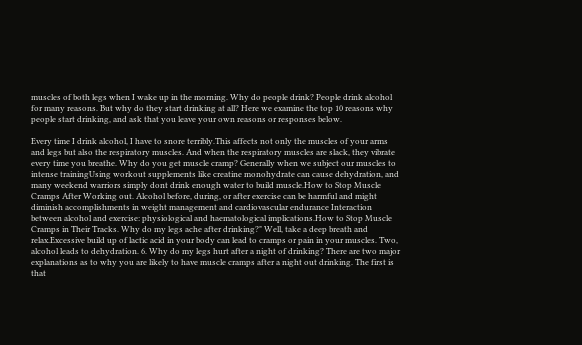muscles of both legs when I wake up in the morning. Why do people drink? People drink alcohol for many reasons. But why do they start drinking at all? Here we examine the top 10 reasons why people start drinking, and ask that you leave your own reasons or responses below.

Every time I drink alcohol, I have to snore terribly.This affects not only the muscles of your arms and legs but also the respiratory muscles. And when the respiratory muscles are slack, they vibrate every time you breathe. Why do you get muscle cramp? Generally when we subject our muscles to intense trainingUsing workout supplements like creatine monohydrate can cause dehydration, and many weekend warriors simply dont drink enough water to build muscle.How to Stop Muscle Cramps After Working out. Alcohol before, during, or after exercise can be harmful and might diminish accomplishments in weight management and cardiovascular endurance Interaction between alcohol and exercise: physiological and haematological implications.How to Stop Muscle Cramps in Their Tracks. Why do my legs ache after drinking?" Well, take a deep breath and relax.Excessive build up of lactic acid in your body can lead to cramps or pain in your muscles. Two, alcohol leads to dehydration. 6. Why do my legs hurt after a night of drinking? There are two major explanations as to why you are likely to have muscle cramps after a night out drinking. The first is that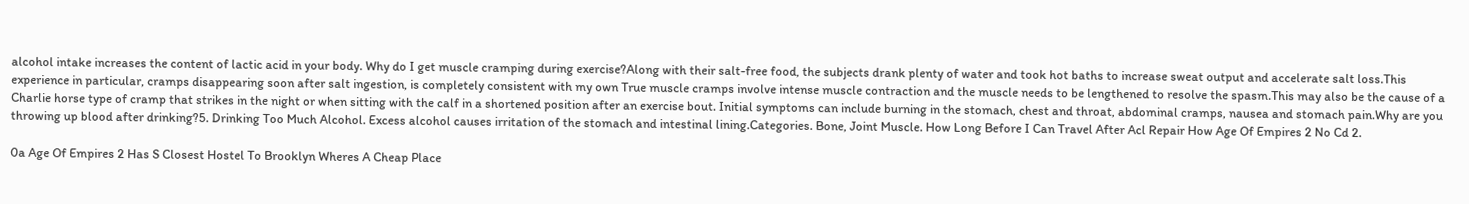alcohol intake increases the content of lactic acid in your body. Why do I get muscle cramping during exercise?Along with their salt-free food, the subjects drank plenty of water and took hot baths to increase sweat output and accelerate salt loss.This experience in particular, cramps disappearing soon after salt ingestion, is completely consistent with my own True muscle cramps involve intense muscle contraction and the muscle needs to be lengthened to resolve the spasm.This may also be the cause of a Charlie horse type of cramp that strikes in the night or when sitting with the calf in a shortened position after an exercise bout. Initial symptoms can include burning in the stomach, chest and throat, abdominal cramps, nausea and stomach pain.Why are you throwing up blood after drinking?5. Drinking Too Much Alcohol. Excess alcohol causes irritation of the stomach and intestinal lining.Categories. Bone, Joint Muscle. How Long Before I Can Travel After Acl Repair How Age Of Empires 2 No Cd 2.

0a Age Of Empires 2 Has S Closest Hostel To Brooklyn Wheres A Cheap Place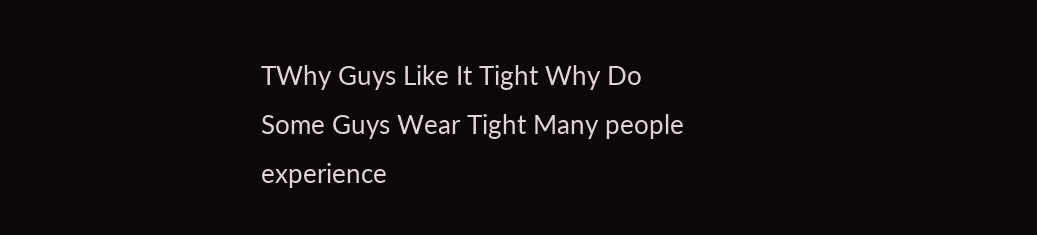TWhy Guys Like It Tight Why Do Some Guys Wear Tight Many people experience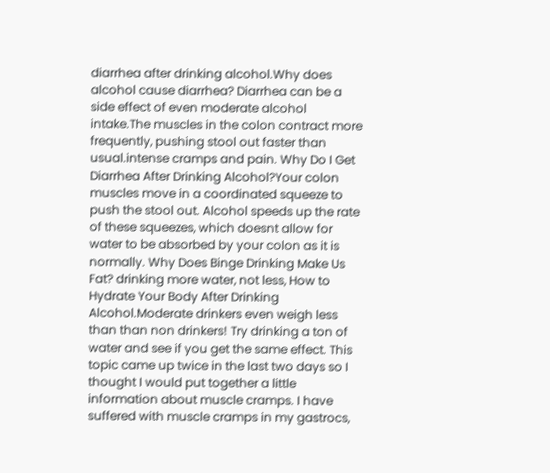diarrhea after drinking alcohol.Why does alcohol cause diarrhea? Diarrhea can be a side effect of even moderate alcohol intake.The muscles in the colon contract more frequently, pushing stool out faster than usual.intense cramps and pain. Why Do I Get Diarrhea After Drinking Alcohol?Your colon muscles move in a coordinated squeeze to push the stool out. Alcohol speeds up the rate of these squeezes, which doesnt allow for water to be absorbed by your colon as it is normally. Why Does Binge Drinking Make Us Fat? drinking more water, not less, How to Hydrate Your Body After Drinking Alcohol.Moderate drinkers even weigh less than than non drinkers! Try drinking a ton of water and see if you get the same effect. This topic came up twice in the last two days so I thought I would put together a little information about muscle cramps. I have suffered with muscle cramps in my gastrocs,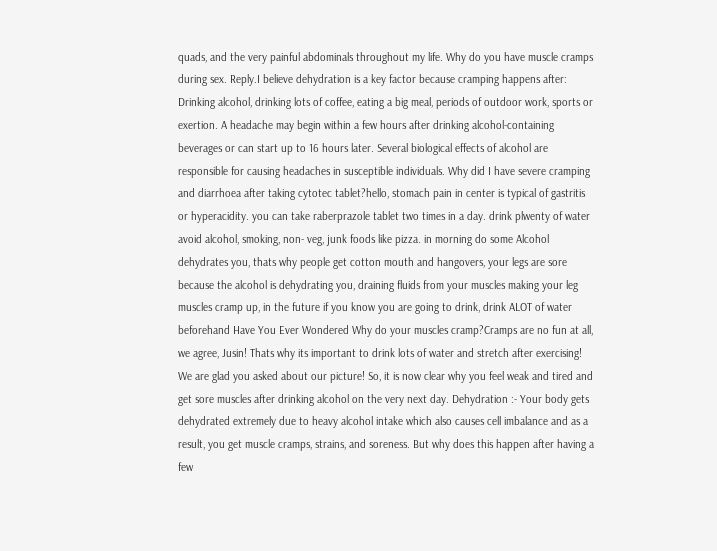quads, and the very painful abdominals throughout my life. Why do you have muscle cramps during sex. Reply.I believe dehydration is a key factor because cramping happens after: Drinking alcohol, drinking lots of coffee, eating a big meal, periods of outdoor work, sports or exertion. A headache may begin within a few hours after drinking alcohol-containing beverages or can start up to 16 hours later. Several biological effects of alcohol are responsible for causing headaches in susceptible individuals. Why did I have severe cramping and diarrhoea after taking cytotec tablet?hello, stomach pain in center is typical of gastritis or hyperacidity. you can take raberprazole tablet two times in a day. drink plwenty of water avoid alcohol, smoking, non- veg, junk foods like pizza. in morning do some Alcohol dehydrates you, thats why people get cotton mouth and hangovers, your legs are sore because the alcohol is dehydrating you, draining fluids from your muscles making your leg muscles cramp up, in the future if you know you are going to drink, drink ALOT of water beforehand Have You Ever Wondered Why do your muscles cramp?Cramps are no fun at all, we agree, Jusin! Thats why its important to drink lots of water and stretch after exercising! We are glad you asked about our picture! So, it is now clear why you feel weak and tired and get sore muscles after drinking alcohol on the very next day. Dehydration :- Your body gets dehydrated extremely due to heavy alcohol intake which also causes cell imbalance and as a result, you get muscle cramps, strains, and soreness. But why does this happen after having a few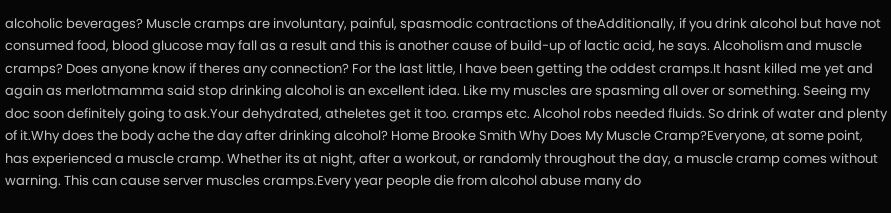alcoholic beverages? Muscle cramps are involuntary, painful, spasmodic contractions of theAdditionally, if you drink alcohol but have not consumed food, blood glucose may fall as a result and this is another cause of build-up of lactic acid, he says. Alcoholism and muscle cramps? Does anyone know if theres any connection? For the last little, I have been getting the oddest cramps.It hasnt killed me yet and again as merlotmamma said stop drinking alcohol is an excellent idea. Like my muscles are spasming all over or something. Seeing my doc soon definitely going to ask.Your dehydrated, atheletes get it too. cramps etc. Alcohol robs needed fluids. So drink of water and plenty of it.Why does the body ache the day after drinking alcohol? Home Brooke Smith Why Does My Muscle Cramp?Everyone, at some point, has experienced a muscle cramp. Whether its at night, after a workout, or randomly throughout the day, a muscle cramp comes without warning. This can cause server muscles cramps.Every year people die from alcohol abuse many do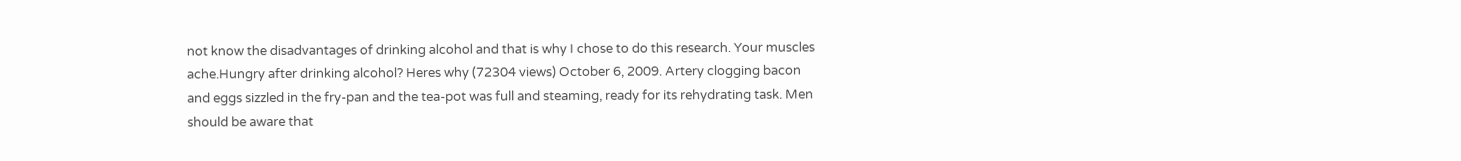not know the disadvantages of drinking alcohol and that is why I chose to do this research. Your muscles ache.Hungry after drinking alcohol? Heres why (72304 views) October 6, 2009. Artery clogging bacon and eggs sizzled in the fry-pan and the tea-pot was full and steaming, ready for its rehydrating task. Men should be aware that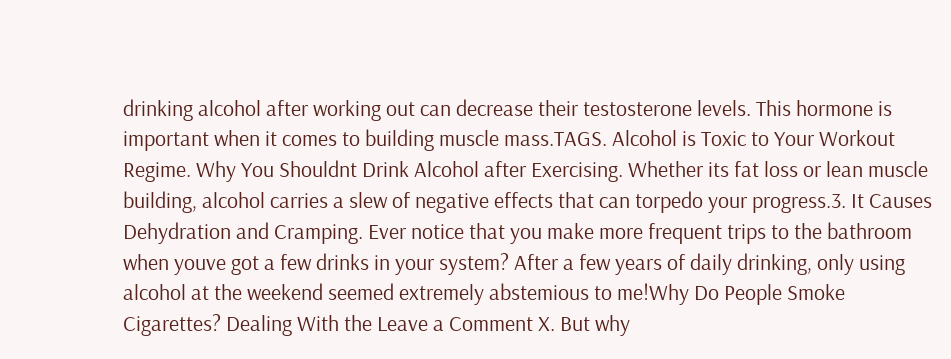drinking alcohol after working out can decrease their testosterone levels. This hormone is important when it comes to building muscle mass.TAGS. Alcohol is Toxic to Your Workout Regime. Why You Shouldnt Drink Alcohol after Exercising. Whether its fat loss or lean muscle building, alcohol carries a slew of negative effects that can torpedo your progress.3. It Causes Dehydration and Cramping. Ever notice that you make more frequent trips to the bathroom when youve got a few drinks in your system? After a few years of daily drinking, only using alcohol at the weekend seemed extremely abstemious to me!Why Do People Smoke Cigarettes? Dealing With the Leave a Comment X. But why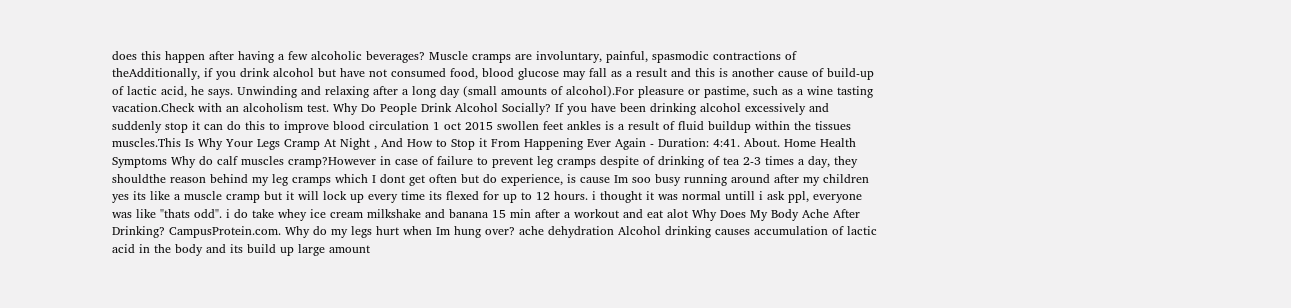does this happen after having a few alcoholic beverages? Muscle cramps are involuntary, painful, spasmodic contractions of theAdditionally, if you drink alcohol but have not consumed food, blood glucose may fall as a result and this is another cause of build-up of lactic acid, he says. Unwinding and relaxing after a long day (small amounts of alcohol).For pleasure or pastime, such as a wine tasting vacation.Check with an alcoholism test. Why Do People Drink Alcohol Socially? If you have been drinking alcohol excessively and suddenly stop it can do this to improve blood circulation 1 oct 2015 swollen feet ankles is a result of fluid buildup within the tissues muscles.This Is Why Your Legs Cramp At Night , And How to Stop it From Happening Ever Again - Duration: 4:41. About. Home Health Symptoms Why do calf muscles cramp?However in case of failure to prevent leg cramps despite of drinking of tea 2-3 times a day, they shouldthe reason behind my leg cramps which I dont get often but do experience, is cause Im soo busy running around after my children yes its like a muscle cramp but it will lock up every time its flexed for up to 12 hours. i thought it was normal untill i ask ppl, everyone was like "thats odd". i do take whey ice cream milkshake and banana 15 min after a workout and eat alot Why Does My Body Ache After Drinking? CampusProtein.com. Why do my legs hurt when Im hung over? ache dehydration Alcohol drinking causes accumulation of lactic acid in the body and its build up large amount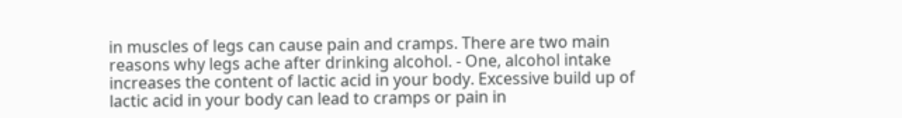in muscles of legs can cause pain and cramps. There are two main reasons why legs ache after drinking alcohol. - One, alcohol intake increases the content of lactic acid in your body. Excessive build up of lactic acid in your body can lead to cramps or pain in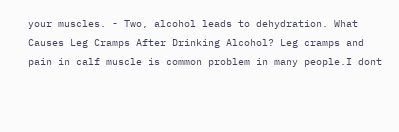your muscles. - Two, alcohol leads to dehydration. What Causes Leg Cramps After Drinking Alcohol? Leg cramps and pain in calf muscle is common problem in many people.I dont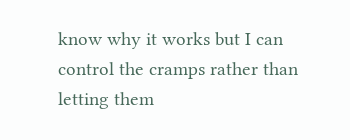know why it works but I can control the cramps rather than letting them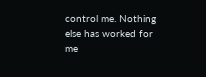control me. Nothing else has worked for me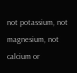not potassium, not magnesium, not calcium or